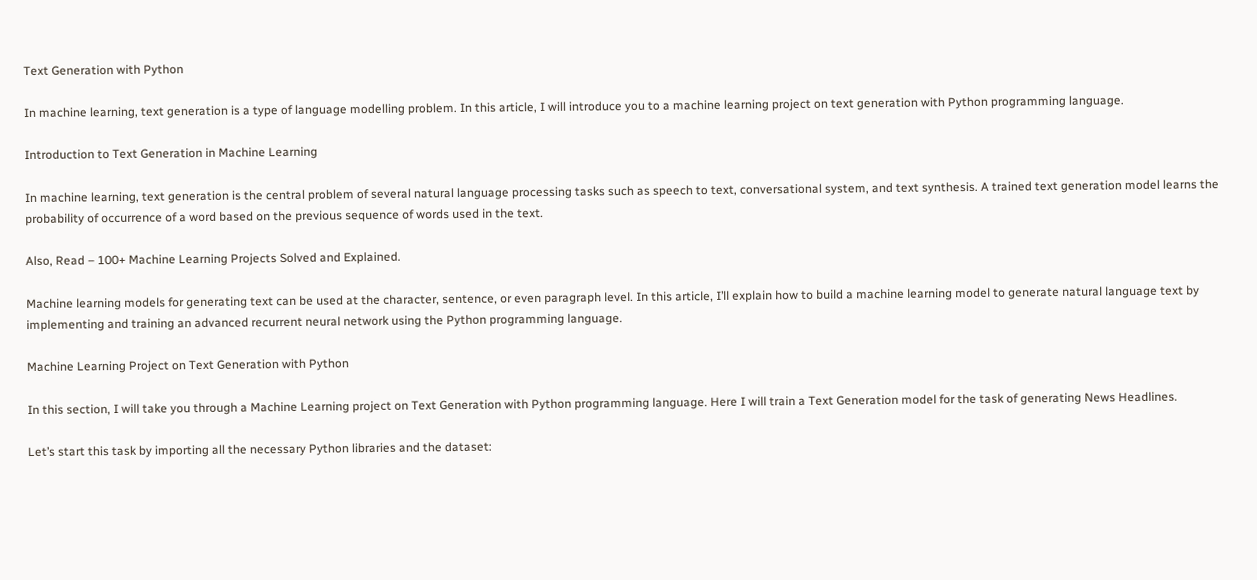Text Generation with Python

In machine learning, text generation is a type of language modelling problem. In this article, I will introduce you to a machine learning project on text generation with Python programming language.

Introduction to Text Generation in Machine Learning

In machine learning, text generation is the central problem of several natural language processing tasks such as speech to text, conversational system, and text synthesis. A trained text generation model learns the probability of occurrence of a word based on the previous sequence of words used in the text.

Also, Read – 100+ Machine Learning Projects Solved and Explained.

Machine learning models for generating text can be used at the character, sentence, or even paragraph level. In this article, I’ll explain how to build a machine learning model to generate natural language text by implementing and training an advanced recurrent neural network using the Python programming language.

Machine Learning Project on Text Generation with Python

In this section, I will take you through a Machine Learning project on Text Generation with Python programming language. Here I will train a Text Generation model for the task of generating News Headlines.

Let’s start this task by importing all the necessary Python libraries and the dataset: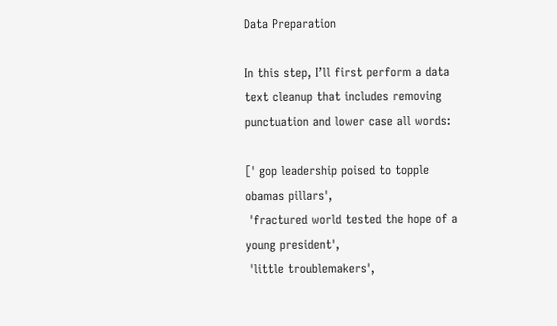Data Preparation

In this step, I’ll first perform a data text cleanup that includes removing punctuation and lower case all words:

[' gop leadership poised to topple obamas pillars',
 'fractured world tested the hope of a young president',
 'little troublemakers',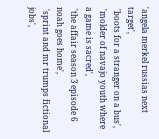'angela merkel russias next target',
 'boots for a stranger on a bus',
 'molder of navajo youth where a game is sacred',
 'the affair season 3 episode 6 noah goes home',
 'sprint and mr trumps fictional jobs',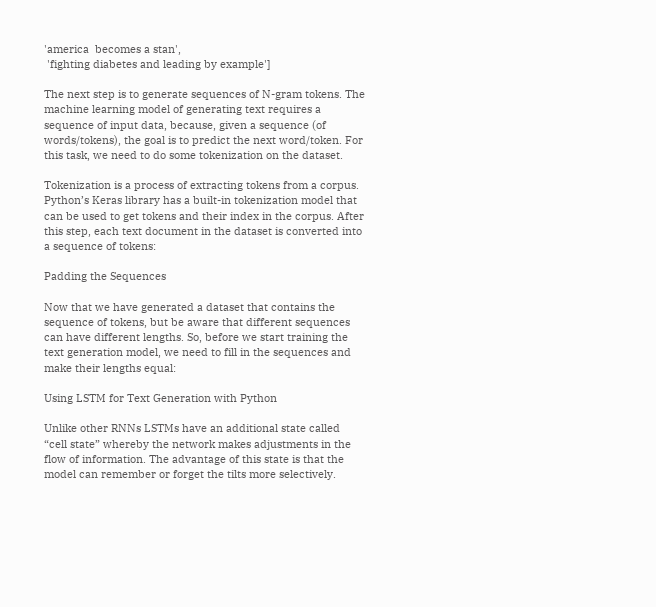'america  becomes a stan',
 'fighting diabetes and leading by example']

The next step is to generate sequences of N-gram tokens. The machine learning model of generating text requires a sequence of input data, because, given a sequence (of words/tokens), the goal is to predict the next word/token. For this task, we need to do some tokenization on the dataset.

Tokenization is a process of extracting tokens from a corpus. Python’s Keras library has a built-in tokenization model that can be used to get tokens and their index in the corpus. After this step, each text document in the dataset is converted into a sequence of tokens:

Padding the Sequences

Now that we have generated a dataset that contains the sequence of tokens, but be aware that different sequences can have different lengths. So, before we start training the text generation model, we need to fill in the sequences and make their lengths equal:

Using LSTM for Text Generation with Python

Unlike other RNNs LSTMs have an additional state called “cell state” whereby the network makes adjustments in the flow of information. The advantage of this state is that the model can remember or forget the tilts more selectively.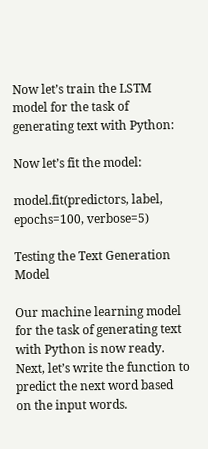Now let’s train the LSTM model for the task of generating text with Python:

Now let’s fit the model:

model.fit(predictors, label, epochs=100, verbose=5)

Testing the Text Generation Model

Our machine learning model for the task of generating text with Python is now ready. Next, let’s write the function to predict the next word based on the input words.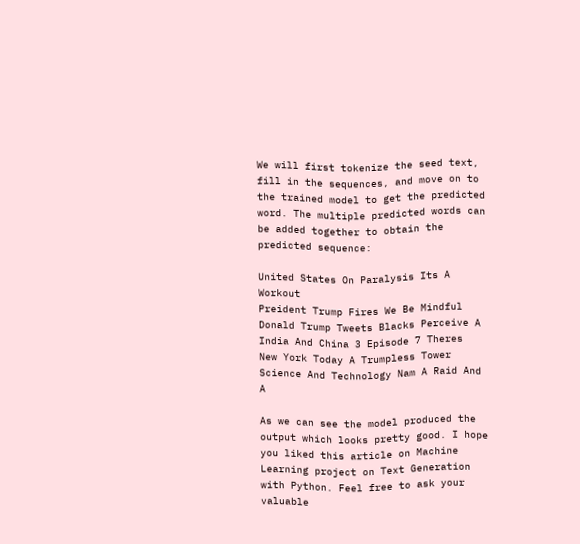We will first tokenize the seed text, fill in the sequences, and move on to the trained model to get the predicted word. The multiple predicted words can be added together to obtain the predicted sequence:

United States On Paralysis Its A Workout
Preident Trump Fires We Be Mindful
Donald Trump Tweets Blacks Perceive A
India And China 3 Episode 7 Theres
New York Today A Trumpless Tower
Science And Technology Nam A Raid And A

As we can see the model produced the output which looks pretty good. I hope you liked this article on Machine Learning project on Text Generation with Python. Feel free to ask your valuable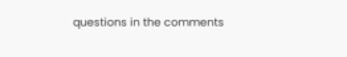questions in the comments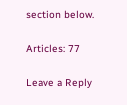section below.

Articles: 77

Leave a Reply